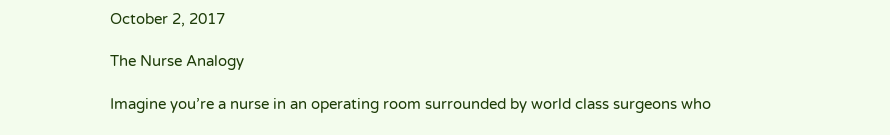October 2, 2017

The Nurse Analogy

Imagine you’re a nurse in an operating room surrounded by world class surgeons who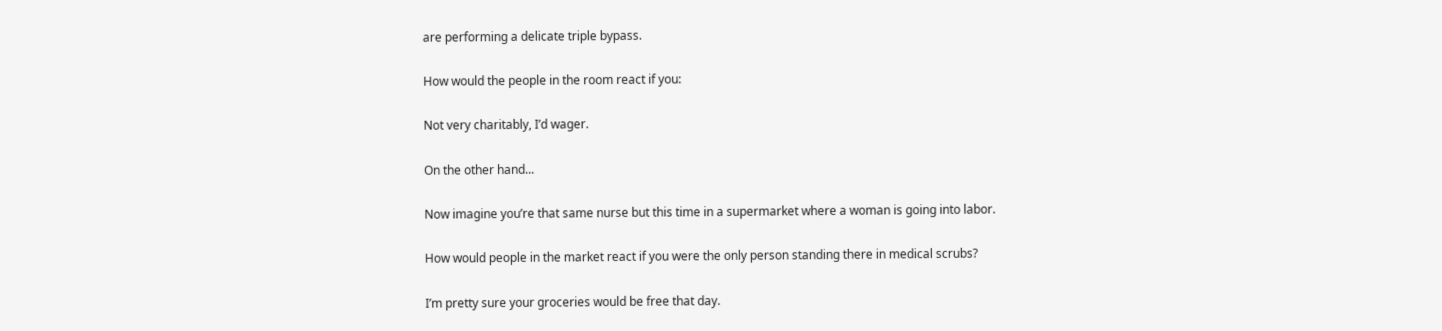are performing a delicate triple bypass.

How would the people in the room react if you:

Not very charitably, I’d wager.

On the other hand...

Now imagine you’re that same nurse but this time in a supermarket where a woman is going into labor.

How would people in the market react if you were the only person standing there in medical scrubs?

I’m pretty sure your groceries would be free that day.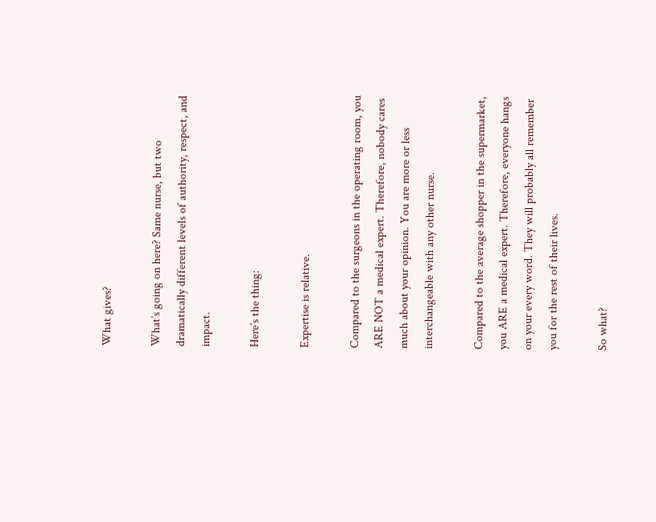What gives?

What’s going on here? Same nurse, but two dramatically different levels of authority, respect, and impact.

Here’s the thing:

Expertise is relative.

Compared to the surgeons in the operating room, you ARE NOT a medical expert. Therefore, nobody cares much about your opinion. You are more or less interchangeable with any other nurse.

Compared to the average shopper in the supermarket, you ARE a medical expert. Therefore, everyone hangs on your every word. They will probably all remember you for the rest of their lives.

So what?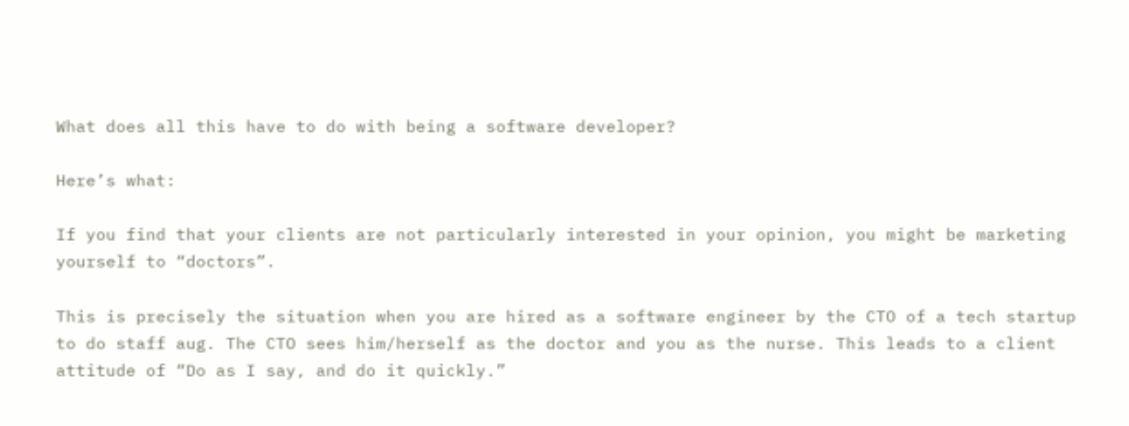What does all this have to do with being a software developer?

Here’s what:

If you find that your clients are not particularly interested in your opinion, you might be marketing yourself to “doctors”.

This is precisely the situation when you are hired as a software engineer by the CTO of a tech startup to do staff aug. The CTO sees him/herself as the doctor and you as the nurse. This leads to a client attitude of “Do as I say, and do it quickly.”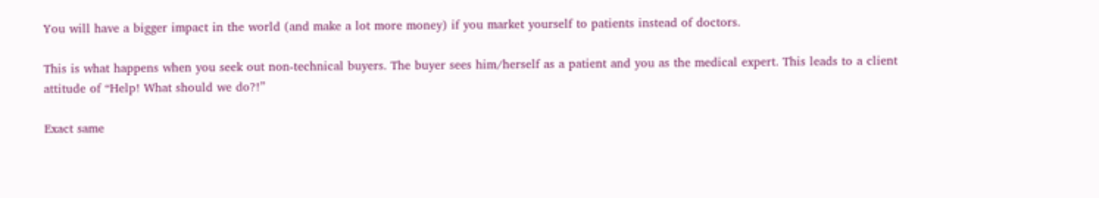You will have a bigger impact in the world (and make a lot more money) if you market yourself to patients instead of doctors.

This is what happens when you seek out non-technical buyers. The buyer sees him/herself as a patient and you as the medical expert. This leads to a client attitude of “Help! What should we do?!”

Exact same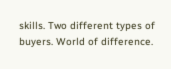skills. Two different types of buyers. World of difference.